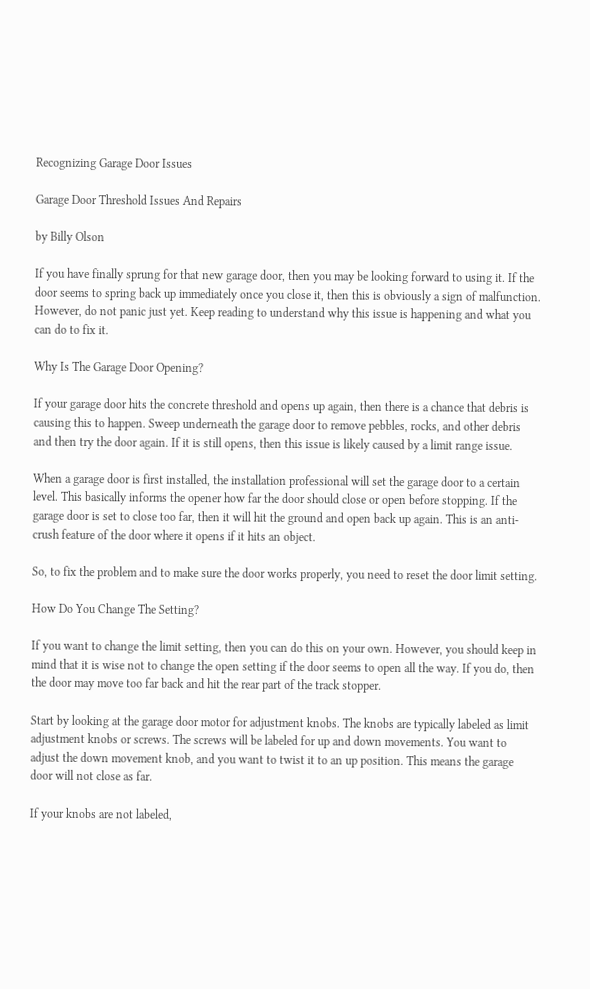Recognizing Garage Door Issues

Garage Door Threshold Issues And Repairs

by Billy Olson

If you have finally sprung for that new garage door, then you may be looking forward to using it. If the door seems to spring back up immediately once you close it, then this is obviously a sign of malfunction. However, do not panic just yet. Keep reading to understand why this issue is happening and what you can do to fix it.

Why Is The Garage Door Opening?

If your garage door hits the concrete threshold and opens up again, then there is a chance that debris is causing this to happen. Sweep underneath the garage door to remove pebbles, rocks, and other debris and then try the door again. If it is still opens, then this issue is likely caused by a limit range issue.

When a garage door is first installed, the installation professional will set the garage door to a certain level. This basically informs the opener how far the door should close or open before stopping. If the garage door is set to close too far, then it will hit the ground and open back up again. This is an anti-crush feature of the door where it opens if it hits an object.

So, to fix the problem and to make sure the door works properly, you need to reset the door limit setting.

How Do You Change The Setting?

If you want to change the limit setting, then you can do this on your own. However, you should keep in mind that it is wise not to change the open setting if the door seems to open all the way. If you do, then the door may move too far back and hit the rear part of the track stopper.

Start by looking at the garage door motor for adjustment knobs. The knobs are typically labeled as limit adjustment knobs or screws. The screws will be labeled for up and down movements. You want to adjust the down movement knob, and you want to twist it to an up position. This means the garage door will not close as far.

If your knobs are not labeled,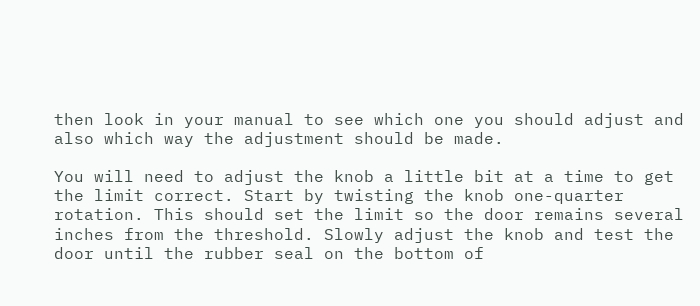then look in your manual to see which one you should adjust and also which way the adjustment should be made.

You will need to adjust the knob a little bit at a time to get the limit correct. Start by twisting the knob one-quarter rotation. This should set the limit so the door remains several inches from the threshold. Slowly adjust the knob and test the door until the rubber seal on the bottom of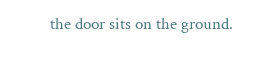the door sits on the ground.